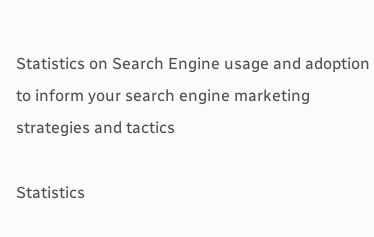Statistics on Search Engine usage and adoption to inform your search engine marketing strategies and tactics

Statistics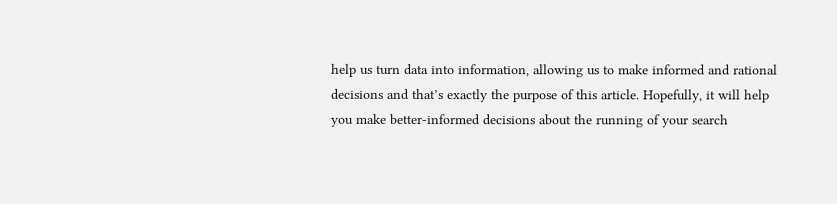help us turn data into information, allowing us to make informed and rational decisions and that’s exactly the purpose of this article. Hopefully, it will help you make better-informed decisions about the running of your search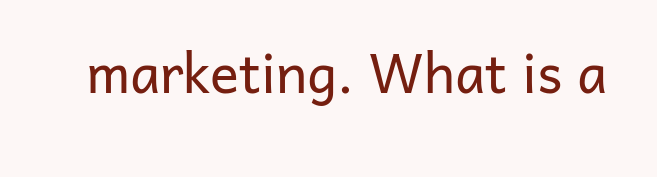marketing. What is a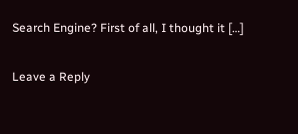Search Engine? First of all, I thought it […]

Leave a Reply